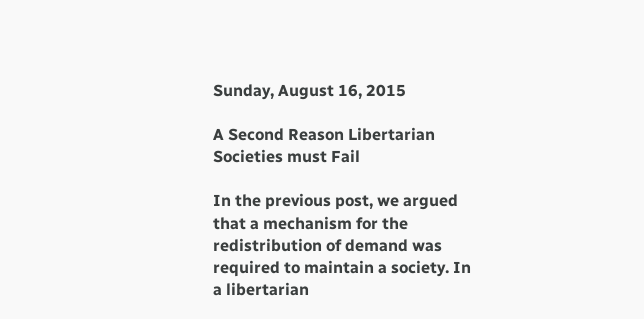Sunday, August 16, 2015

A Second Reason Libertarian Societies must Fail

In the previous post, we argued that a mechanism for the redistribution of demand was required to maintain a society. In a libertarian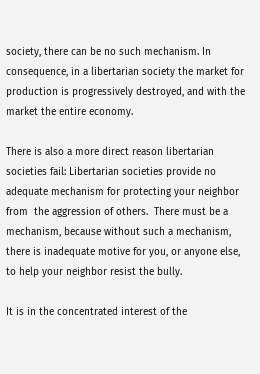society, there can be no such mechanism. In consequence, in a libertarian society the market for production is progressively destroyed, and with the market the entire economy.

There is also a more direct reason libertarian societies fail: Libertarian societies provide no adequate mechanism for protecting your neighbor from  the aggression of others.  There must be a mechanism, because without such a mechanism, there is inadequate motive for you, or anyone else, to help your neighbor resist the bully.

It is in the concentrated interest of the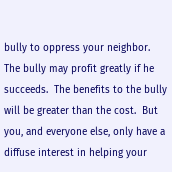bully to oppress your neighbor.  The bully may profit greatly if he succeeds.  The benefits to the bully will be greater than the cost.  But you, and everyone else, only have a diffuse interest in helping your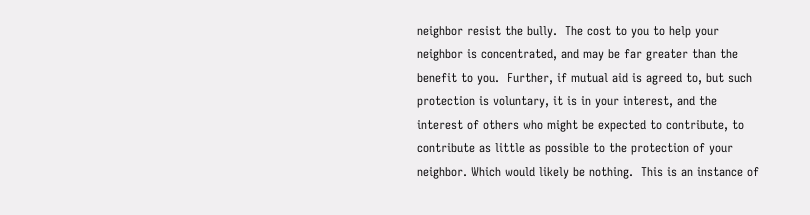neighbor resist the bully.  The cost to you to help your neighbor is concentrated, and may be far greater than the benefit to you.  Further, if mutual aid is agreed to, but such protection is voluntary, it is in your interest, and the interest of others who might be expected to contribute, to contribute as little as possible to the protection of your neighbor. Which would likely be nothing.  This is an instance of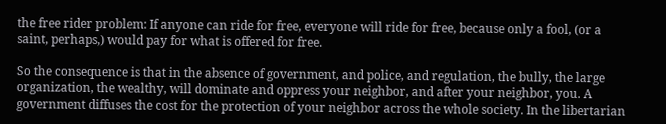the free rider problem: If anyone can ride for free, everyone will ride for free, because only a fool, (or a saint, perhaps,) would pay for what is offered for free.

So the consequence is that in the absence of government, and police, and regulation, the bully, the large organization, the wealthy, will dominate and oppress your neighbor, and after your neighbor, you. A government diffuses the cost for the protection of your neighbor across the whole society. In the libertarian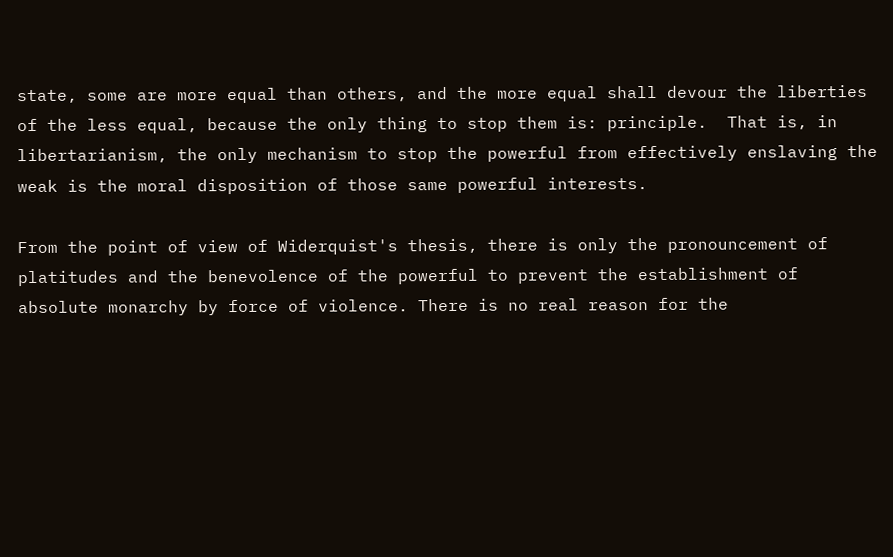state, some are more equal than others, and the more equal shall devour the liberties of the less equal, because the only thing to stop them is: principle.  That is, in libertarianism, the only mechanism to stop the powerful from effectively enslaving the weak is the moral disposition of those same powerful interests.

From the point of view of Widerquist's thesis, there is only the pronouncement of platitudes and the benevolence of the powerful to prevent the establishment of absolute monarchy by force of violence. There is no real reason for the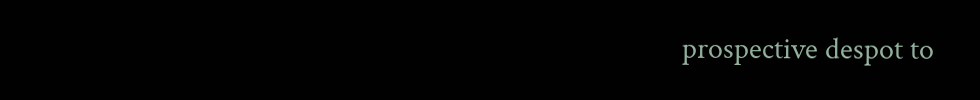prospective despot to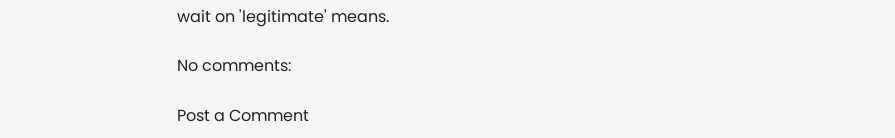wait on 'legitimate' means.

No comments:

Post a Comment